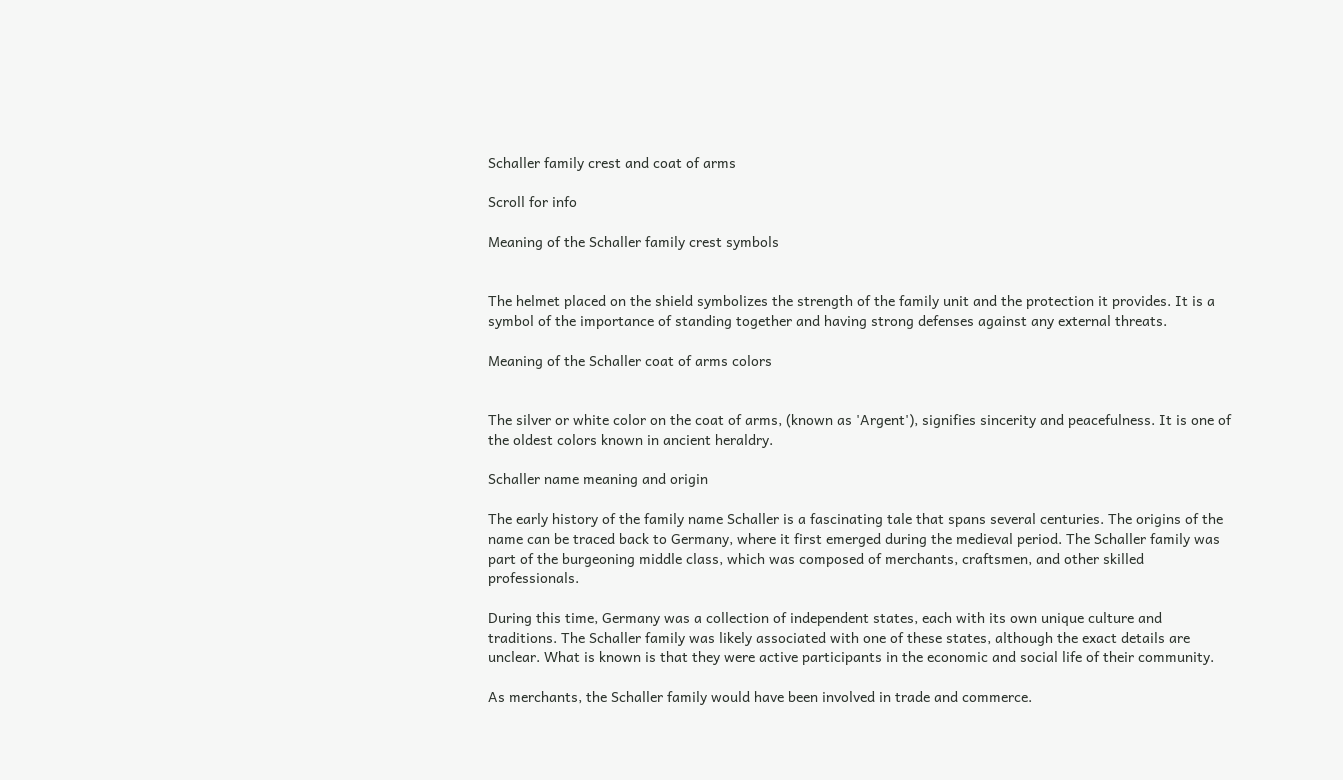Schaller family crest and coat of arms

Scroll for info

Meaning of the Schaller family crest symbols


The helmet placed on the shield symbolizes the strength of the family unit and the protection it provides. It is a symbol of the importance of standing together and having strong defenses against any external threats.

Meaning of the Schaller coat of arms colors


The silver or white color on the coat of arms, (known as 'Argent'), signifies sincerity and peacefulness. It is one of the oldest colors known in ancient heraldry.

Schaller name meaning and origin

The early history of the family name Schaller is a fascinating tale that spans several centuries. The origins of the name can be traced back to Germany, where it first emerged during the medieval period. The Schaller family was part of the burgeoning middle class, which was composed of merchants, craftsmen, and other skilled professionals.

During this time, Germany was a collection of independent states, each with its own unique culture and traditions. The Schaller family was likely associated with one of these states, although the exact details are unclear. What is known is that they were active participants in the economic and social life of their community.

As merchants, the Schaller family would have been involved in trade and commerce.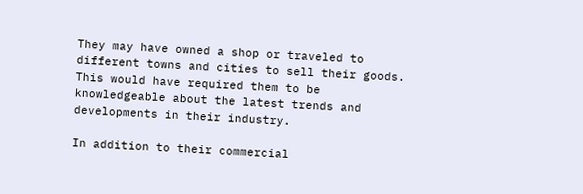They may have owned a shop or traveled to different towns and cities to sell their goods. This would have required them to be knowledgeable about the latest trends and developments in their industry.

In addition to their commercial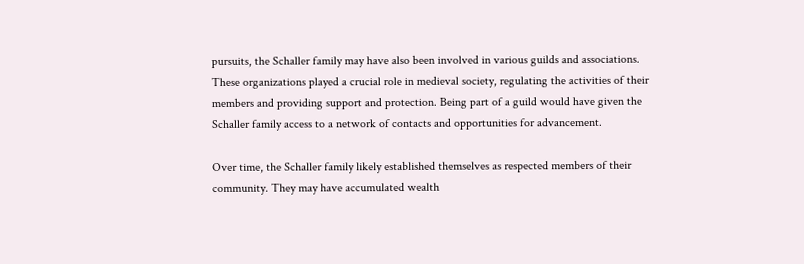pursuits, the Schaller family may have also been involved in various guilds and associations. These organizations played a crucial role in medieval society, regulating the activities of their members and providing support and protection. Being part of a guild would have given the Schaller family access to a network of contacts and opportunities for advancement.

Over time, the Schaller family likely established themselves as respected members of their community. They may have accumulated wealth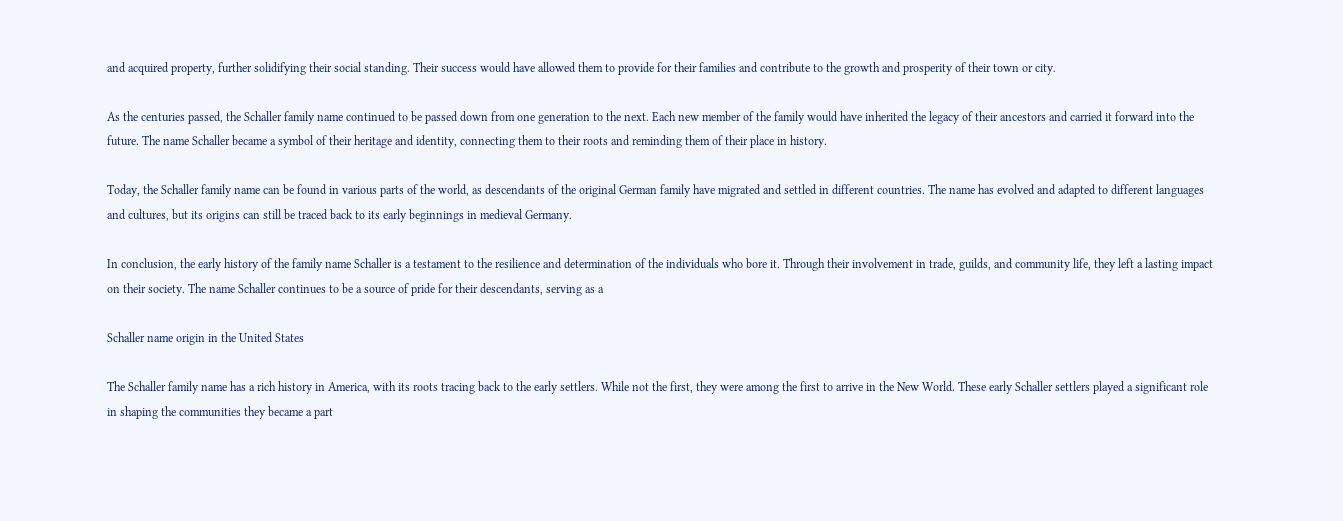and acquired property, further solidifying their social standing. Their success would have allowed them to provide for their families and contribute to the growth and prosperity of their town or city.

As the centuries passed, the Schaller family name continued to be passed down from one generation to the next. Each new member of the family would have inherited the legacy of their ancestors and carried it forward into the future. The name Schaller became a symbol of their heritage and identity, connecting them to their roots and reminding them of their place in history.

Today, the Schaller family name can be found in various parts of the world, as descendants of the original German family have migrated and settled in different countries. The name has evolved and adapted to different languages and cultures, but its origins can still be traced back to its early beginnings in medieval Germany.

In conclusion, the early history of the family name Schaller is a testament to the resilience and determination of the individuals who bore it. Through their involvement in trade, guilds, and community life, they left a lasting impact on their society. The name Schaller continues to be a source of pride for their descendants, serving as a

Schaller name origin in the United States

The Schaller family name has a rich history in America, with its roots tracing back to the early settlers. While not the first, they were among the first to arrive in the New World. These early Schaller settlers played a significant role in shaping the communities they became a part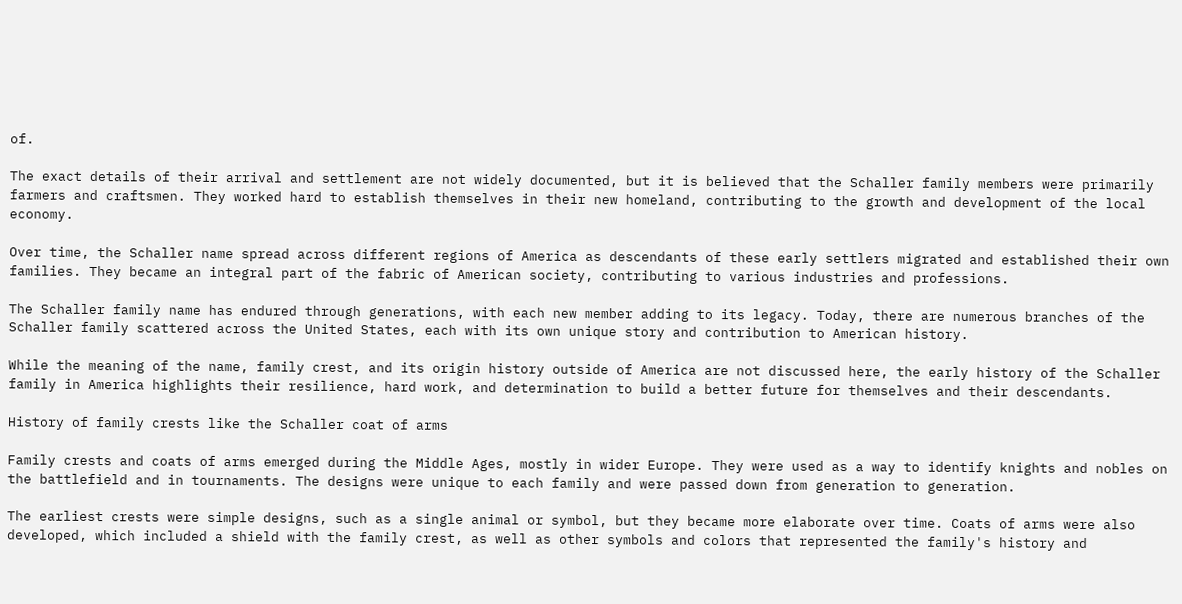of.

The exact details of their arrival and settlement are not widely documented, but it is believed that the Schaller family members were primarily farmers and craftsmen. They worked hard to establish themselves in their new homeland, contributing to the growth and development of the local economy.

Over time, the Schaller name spread across different regions of America as descendants of these early settlers migrated and established their own families. They became an integral part of the fabric of American society, contributing to various industries and professions.

The Schaller family name has endured through generations, with each new member adding to its legacy. Today, there are numerous branches of the Schaller family scattered across the United States, each with its own unique story and contribution to American history.

While the meaning of the name, family crest, and its origin history outside of America are not discussed here, the early history of the Schaller family in America highlights their resilience, hard work, and determination to build a better future for themselves and their descendants.

History of family crests like the Schaller coat of arms

Family crests and coats of arms emerged during the Middle Ages, mostly in wider Europe. They were used as a way to identify knights and nobles on the battlefield and in tournaments. The designs were unique to each family and were passed down from generation to generation.

The earliest crests were simple designs, such as a single animal or symbol, but they became more elaborate over time. Coats of arms were also developed, which included a shield with the family crest, as well as other symbols and colors that represented the family's history and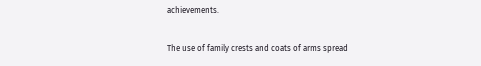achievements.

The use of family crests and coats of arms spread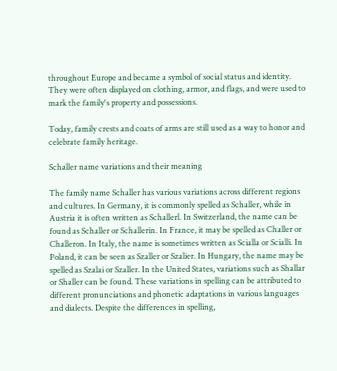throughout Europe and became a symbol of social status and identity. They were often displayed on clothing, armor, and flags, and were used to mark the family's property and possessions.

Today, family crests and coats of arms are still used as a way to honor and celebrate family heritage.

Schaller name variations and their meaning

The family name Schaller has various variations across different regions and cultures. In Germany, it is commonly spelled as Schaller, while in Austria it is often written as Schallerl. In Switzerland, the name can be found as Schaller or Schallerin. In France, it may be spelled as Challer or Challeron. In Italy, the name is sometimes written as Scialla or Scialli. In Poland, it can be seen as Szaller or Szalier. In Hungary, the name may be spelled as Szalai or Szaller. In the United States, variations such as Shallar or Shaller can be found. These variations in spelling can be attributed to different pronunciations and phonetic adaptations in various languages and dialects. Despite the differences in spelling,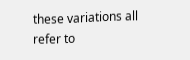these variations all refer to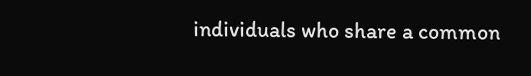individuals who share a common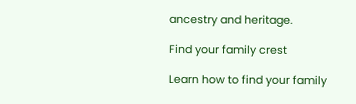ancestry and heritage.

Find your family crest

Learn how to find your family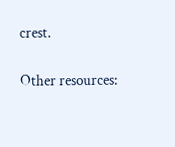crest.

Other resources: